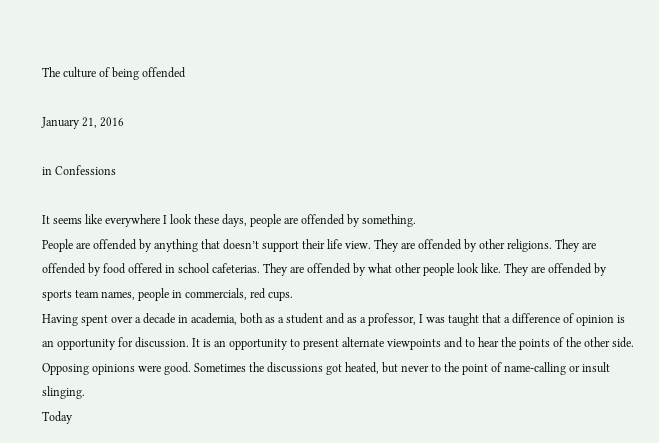The culture of being offended

January 21, 2016

in Confessions

It seems like everywhere I look these days, people are offended by something.
People are offended by anything that doesn’t support their life view. They are offended by other religions. They are offended by food offered in school cafeterias. They are offended by what other people look like. They are offended by sports team names, people in commercials, red cups.
Having spent over a decade in academia, both as a student and as a professor, I was taught that a difference of opinion is an opportunity for discussion. It is an opportunity to present alternate viewpoints and to hear the points of the other side. Opposing opinions were good. Sometimes the discussions got heated, but never to the point of name-calling or insult slinging.
Today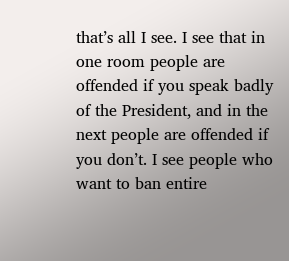that’s all I see. I see that in one room people are offended if you speak badly of the President, and in the next people are offended if you don’t. I see people who want to ban entire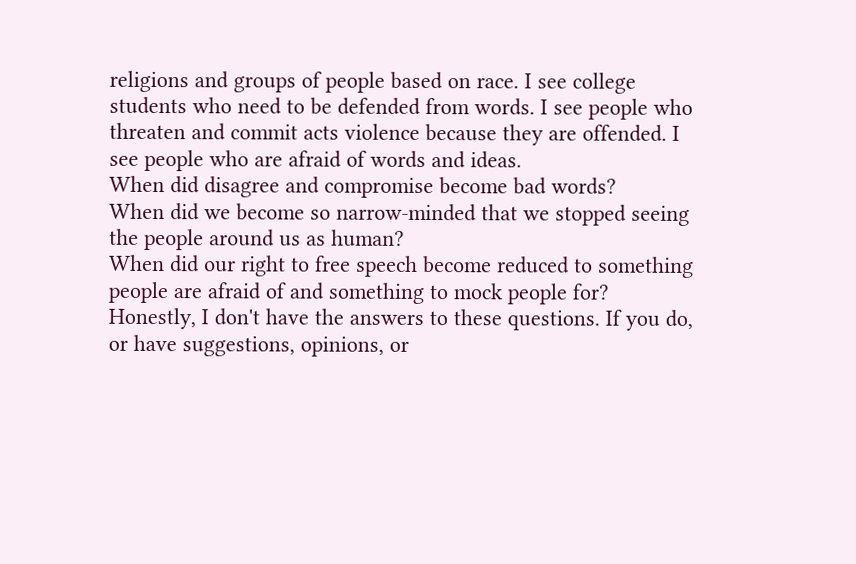religions and groups of people based on race. I see college students who need to be defended from words. I see people who threaten and commit acts violence because they are offended. I see people who are afraid of words and ideas.
When did disagree and compromise become bad words?
When did we become so narrow-minded that we stopped seeing the people around us as human?
When did our right to free speech become reduced to something people are afraid of and something to mock people for?
Honestly, I don't have the answers to these questions. If you do, or have suggestions, opinions, or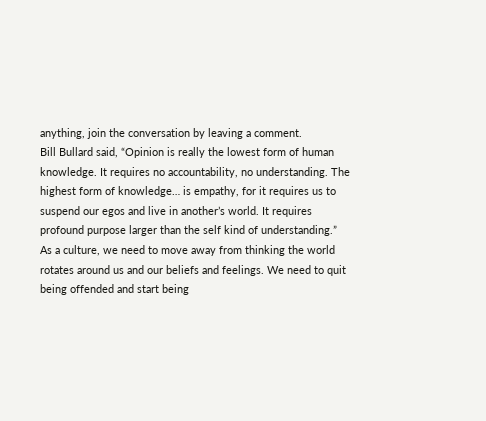anything, join the conversation by leaving a comment.
Bill Bullard said, “Opinion is really the lowest form of human knowledge. It requires no accountability, no understanding. The highest form of knowledge… is empathy, for it requires us to suspend our egos and live in another’s world. It requires profound purpose larger than the self kind of understanding.”
As a culture, we need to move away from thinking the world rotates around us and our beliefs and feelings. We need to quit being offended and start being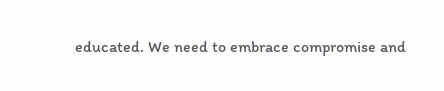educated. We need to embrace compromise and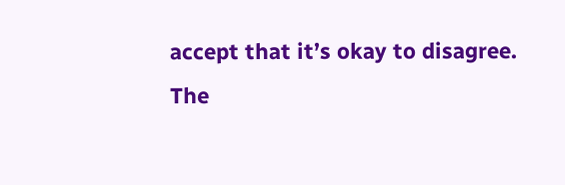accept that it’s okay to disagree.
The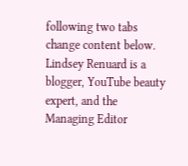following two tabs change content below.
Lindsey Renuard is a blogger, YouTube beauty expert, and the Managing Editor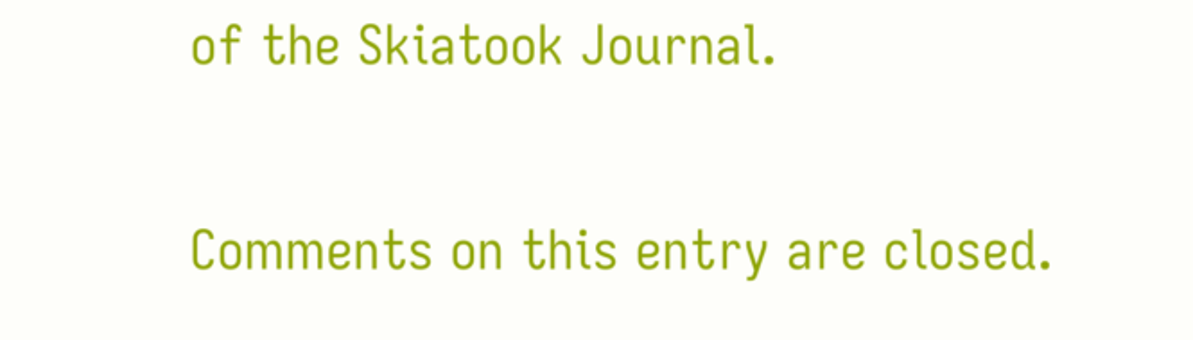of the Skiatook Journal.

Comments on this entry are closed.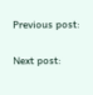Previous post:

Next post: